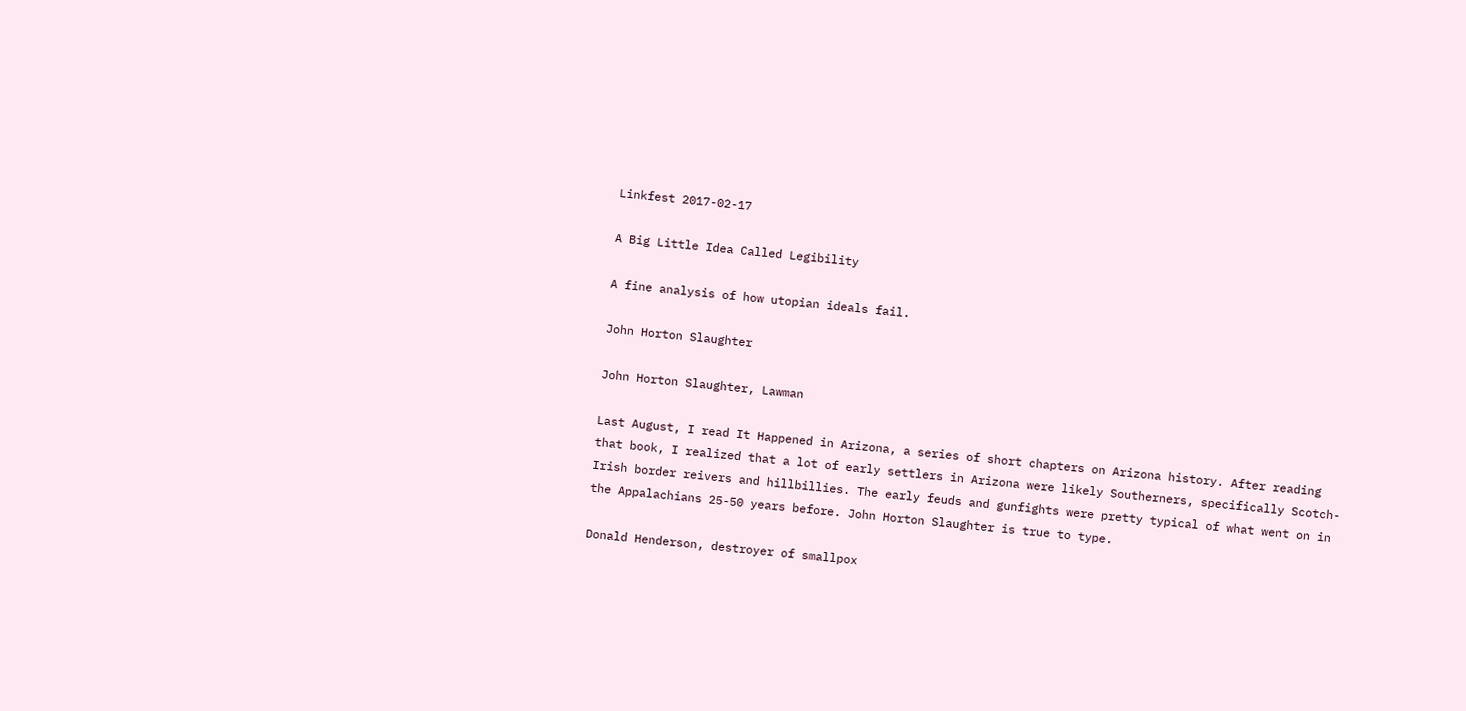Linkfest 2017-02-17

A Big Little Idea Called Legibility

A fine analysis of how utopian ideals fail.

John Horton Slaughter

John Horton Slaughter, Lawman

Last August, I read It Happened in Arizona, a series of short chapters on Arizona history. After reading that book, I realized that a lot of early settlers in Arizona were likely Southerners, specifically Scotch-Irish border reivers and hillbillies. The early feuds and gunfights were pretty typical of what went on in the Appalachians 25-50 years before. John Horton Slaughter is true to type.

Donald Henderson, destroyer of smallpox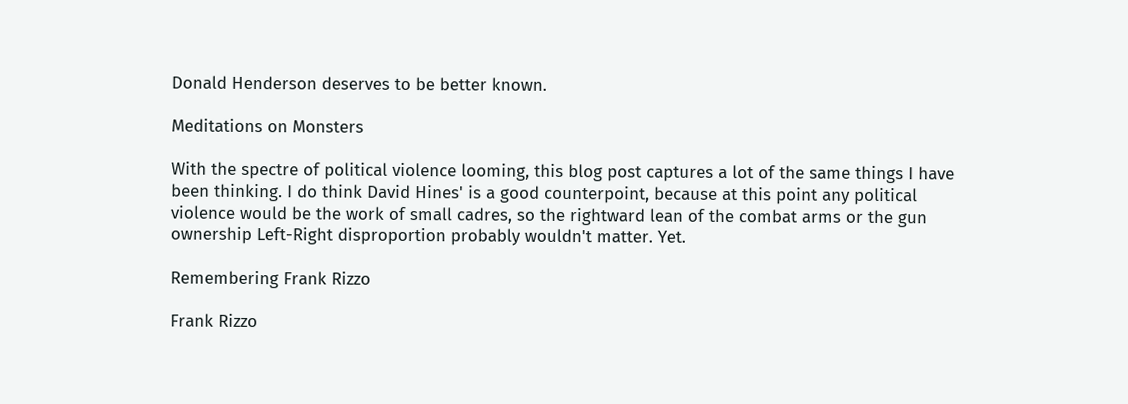Donald Henderson deserves to be better known.

Meditations on Monsters

With the spectre of political violence looming, this blog post captures a lot of the same things I have been thinking. I do think David Hines' is a good counterpoint, because at this point any political violence would be the work of small cadres, so the rightward lean of the combat arms or the gun ownership Left-Right disproportion probably wouldn't matter. Yet.

Remembering Frank Rizzo

Frank Rizzo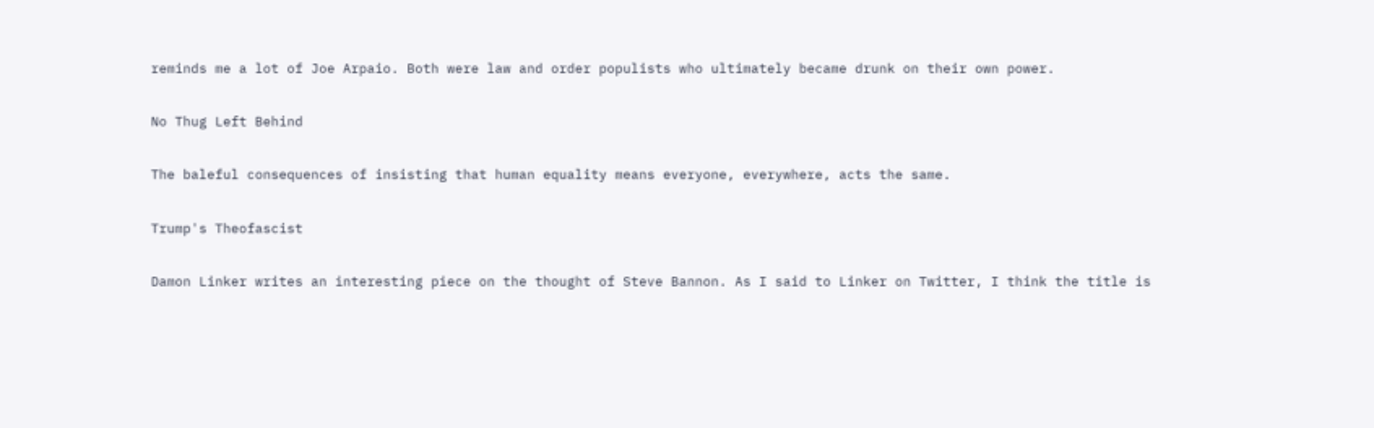reminds me a lot of Joe Arpaio. Both were law and order populists who ultimately became drunk on their own power.

No Thug Left Behind

The baleful consequences of insisting that human equality means everyone, everywhere, acts the same.

Trump's Theofascist

Damon Linker writes an interesting piece on the thought of Steve Bannon. As I said to Linker on Twitter, I think the title is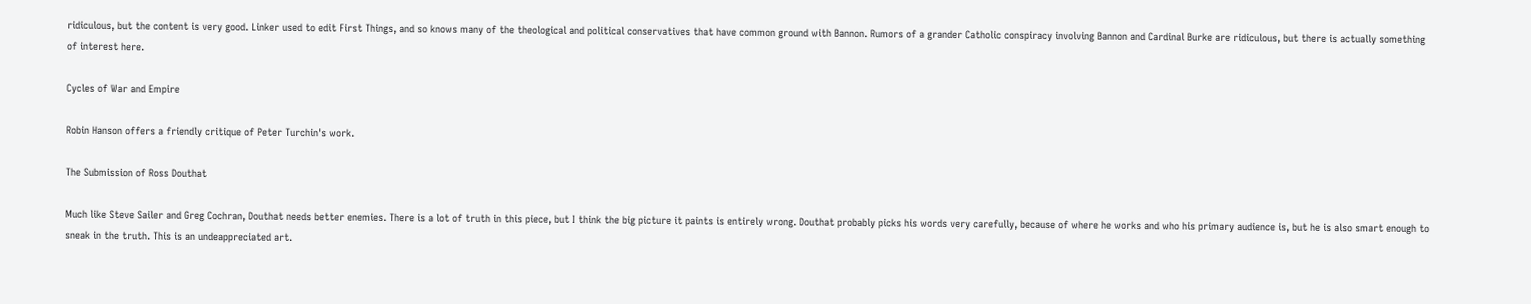ridiculous, but the content is very good. Linker used to edit First Things, and so knows many of the theological and political conservatives that have common ground with Bannon. Rumors of a grander Catholic conspiracy involving Bannon and Cardinal Burke are ridiculous, but there is actually something of interest here.

Cycles of War and Empire

Robin Hanson offers a friendly critique of Peter Turchin's work.

The Submission of Ross Douthat

Much like Steve Sailer and Greg Cochran, Douthat needs better enemies. There is a lot of truth in this piece, but I think the big picture it paints is entirely wrong. Douthat probably picks his words very carefully, because of where he works and who his primary audience is, but he is also smart enough to sneak in the truth. This is an undeappreciated art.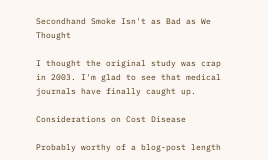Secondhand Smoke Isn't as Bad as We Thought

I thought the original study was crap in 2003. I'm glad to see that medical journals have finally caught up.

Considerations on Cost Disease

Probably worthy of a blog-post length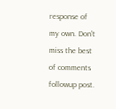response of my own. Don't miss the best of comments followup post.